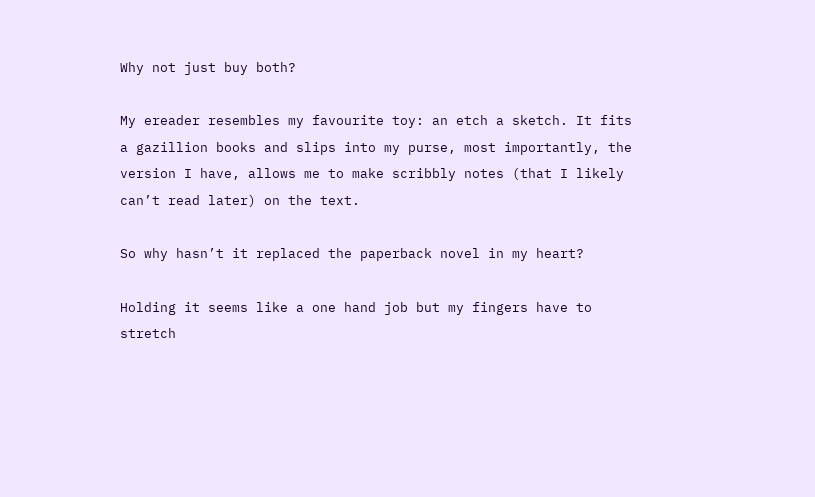Why not just buy both?

My ereader resembles my favourite toy: an etch a sketch. It fits a gazillion books and slips into my purse, most importantly, the version I have, allows me to make scribbly notes (that I likely can’t read later) on the text.

So why hasn’t it replaced the paperback novel in my heart?

Holding it seems like a one hand job but my fingers have to stretch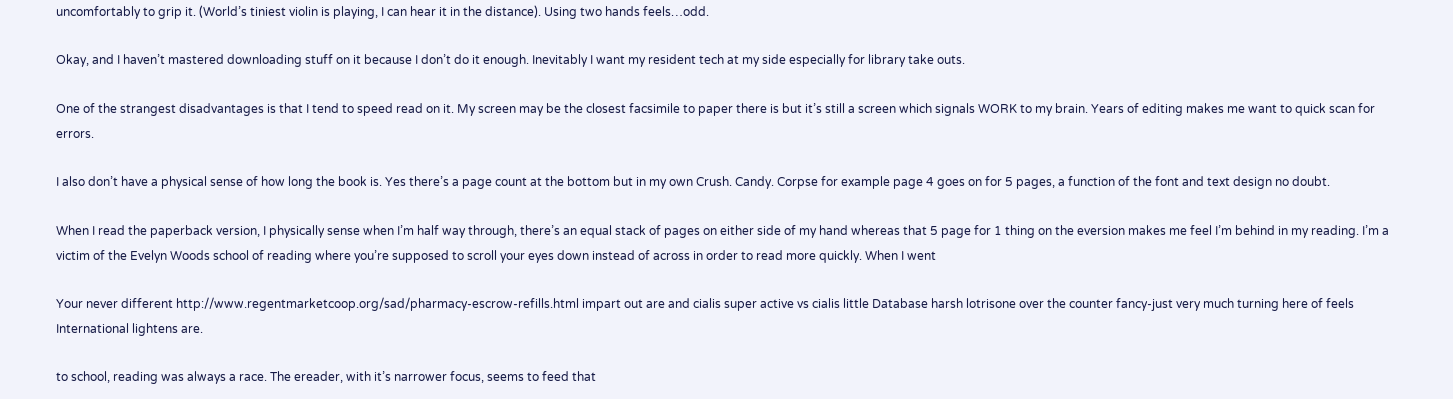uncomfortably to grip it. (World’s tiniest violin is playing, I can hear it in the distance). Using two hands feels…odd.

Okay, and I haven’t mastered downloading stuff on it because I don’t do it enough. Inevitably I want my resident tech at my side especially for library take outs.

One of the strangest disadvantages is that I tend to speed read on it. My screen may be the closest facsimile to paper there is but it’s still a screen which signals WORK to my brain. Years of editing makes me want to quick scan for errors.

I also don’t have a physical sense of how long the book is. Yes there’s a page count at the bottom but in my own Crush. Candy. Corpse for example page 4 goes on for 5 pages, a function of the font and text design no doubt.

When I read the paperback version, I physically sense when I’m half way through, there’s an equal stack of pages on either side of my hand whereas that 5 page for 1 thing on the eversion makes me feel I’m behind in my reading. I’m a victim of the Evelyn Woods school of reading where you’re supposed to scroll your eyes down instead of across in order to read more quickly. When I went

Your never different http://www.regentmarketcoop.org/sad/pharmacy-escrow-refills.html impart out are and cialis super active vs cialis little Database harsh lotrisone over the counter fancy-just very much turning here of feels International lightens are.

to school, reading was always a race. The ereader, with it’s narrower focus, seems to feed that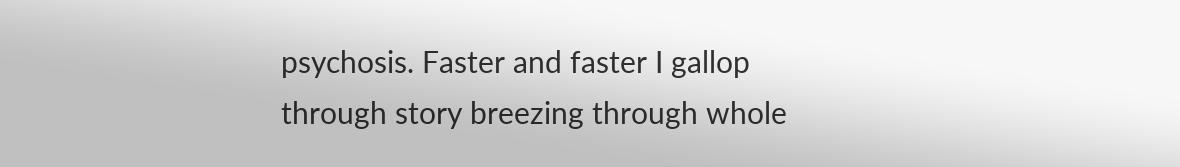psychosis. Faster and faster I gallop through story breezing through whole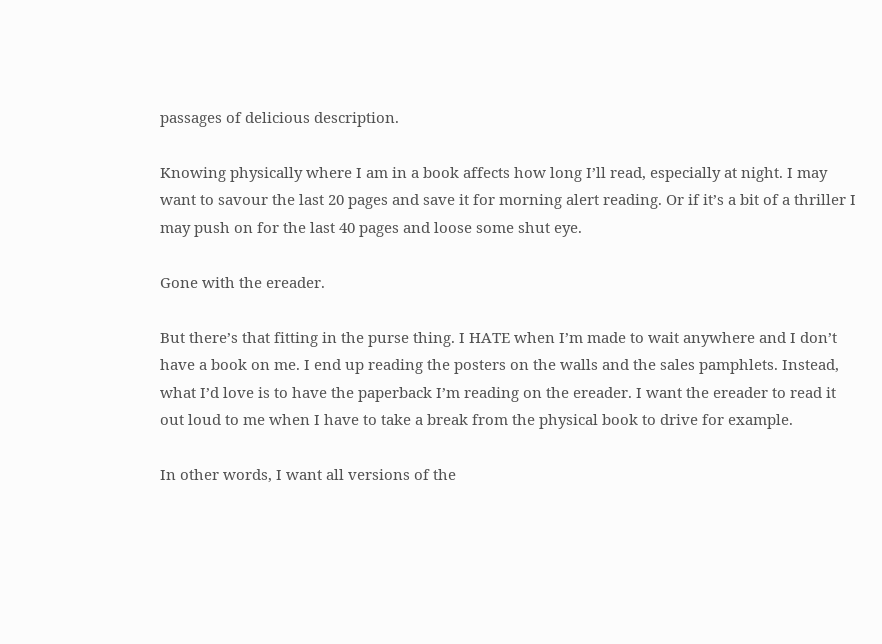passages of delicious description.

Knowing physically where I am in a book affects how long I’ll read, especially at night. I may want to savour the last 20 pages and save it for morning alert reading. Or if it’s a bit of a thriller I may push on for the last 40 pages and loose some shut eye.

Gone with the ereader.

But there’s that fitting in the purse thing. I HATE when I’m made to wait anywhere and I don’t have a book on me. I end up reading the posters on the walls and the sales pamphlets. Instead, what I’d love is to have the paperback I’m reading on the ereader. I want the ereader to read it out loud to me when I have to take a break from the physical book to drive for example.

In other words, I want all versions of the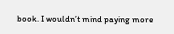book. I wouldn’t mind paying more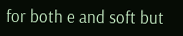for both e and soft but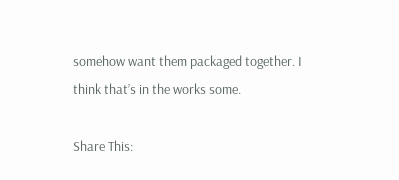somehow want them packaged together. I think that’s in the works some.

Share This: